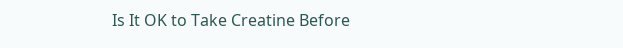Is It OK to Take Creatine Before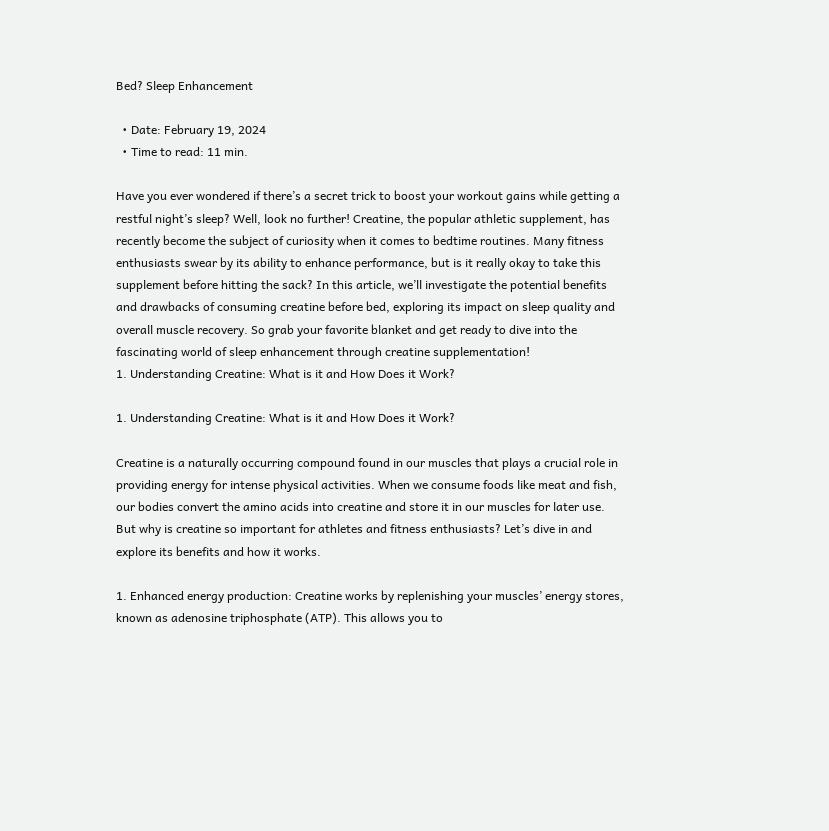Bed? Sleep Enhancement

  • Date: February 19, 2024
  • Time to read: 11 min.

Have you ever wondered if there’s a secret trick to boost your workout gains while getting a restful night’s sleep? Well, look no further! Creatine, the popular athletic supplement, has recently become the subject of curiosity when it comes to bedtime routines. Many fitness enthusiasts swear by its ability to enhance performance, but is it really okay to take this supplement before hitting the sack? In this article, we’ll investigate the potential benefits and drawbacks of consuming creatine before bed, exploring its impact on sleep quality and overall muscle recovery. So grab your favorite blanket and get ready to dive into the fascinating world of sleep enhancement through creatine supplementation!
1. Understanding Creatine: What is it and How Does it Work?

1. Understanding Creatine: What is it and How Does it Work?

Creatine is a naturally occurring compound found in our muscles that plays a crucial role in providing energy for intense physical activities. When we consume foods like meat and fish, our bodies convert the amino acids into creatine and store it in our muscles for later use. But why is creatine so important for athletes and fitness enthusiasts? Let’s dive in and explore its benefits and how it works.

1. Enhanced energy production: Creatine works by replenishing your muscles’ energy stores, known as adenosine triphosphate (ATP). This allows you to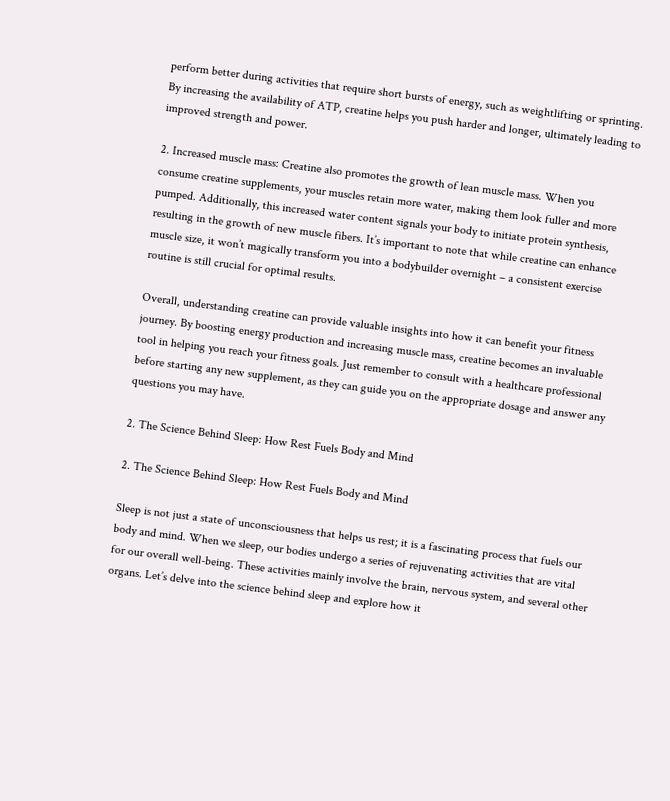perform better during activities that require short bursts of energy, such as weightlifting or sprinting. By increasing the availability of ATP, creatine helps you push harder and longer, ultimately leading to improved strength and power.

2. Increased muscle mass: Creatine also promotes the growth of lean muscle mass. When you consume creatine supplements, your muscles retain more water, making them look fuller and more pumped. Additionally, this increased water content signals your body to initiate protein synthesis, resulting in the growth of new muscle fibers. It’s important to note that while creatine can enhance muscle size, it won’t magically transform you into a bodybuilder overnight – a consistent exercise routine is still crucial for optimal results.

Overall, understanding creatine can provide valuable insights into how it can benefit your fitness journey. By boosting energy production and increasing muscle mass, creatine becomes an invaluable tool in helping you reach your fitness goals. Just remember to consult with a healthcare professional before starting any new supplement, as they can guide you on the appropriate dosage and answer any questions you may have.

2. The Science Behind Sleep: How Rest Fuels Body and Mind

2. The Science Behind Sleep: How Rest Fuels Body and Mind

Sleep is not just a state of unconsciousness that helps us rest; it is a fascinating process that fuels our body and mind. When we sleep, our bodies undergo a series of rejuvenating activities that are vital for our overall well-being. These activities mainly involve the brain, nervous system, and several other organs. Let’s delve into the science behind sleep and explore how it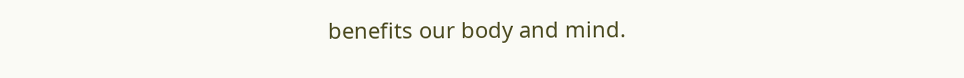benefits our body and mind.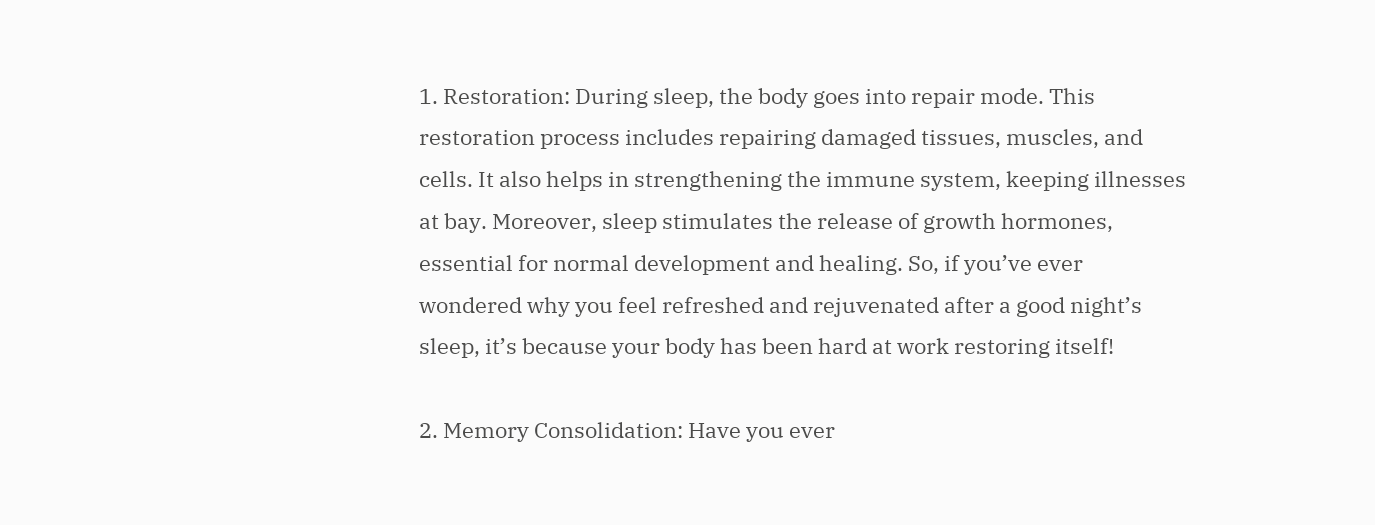1. Restoration: During sleep, the body goes into repair mode. This restoration process includes repairing damaged tissues, muscles, and cells. It also helps in strengthening the immune system, keeping illnesses at bay. Moreover, sleep stimulates the release of growth hormones, essential for normal development and healing. So, if you’ve ever wondered why you feel refreshed and rejuvenated after a good night’s sleep, it’s because your body has been hard at work restoring itself!

2. Memory Consolidation: Have you ever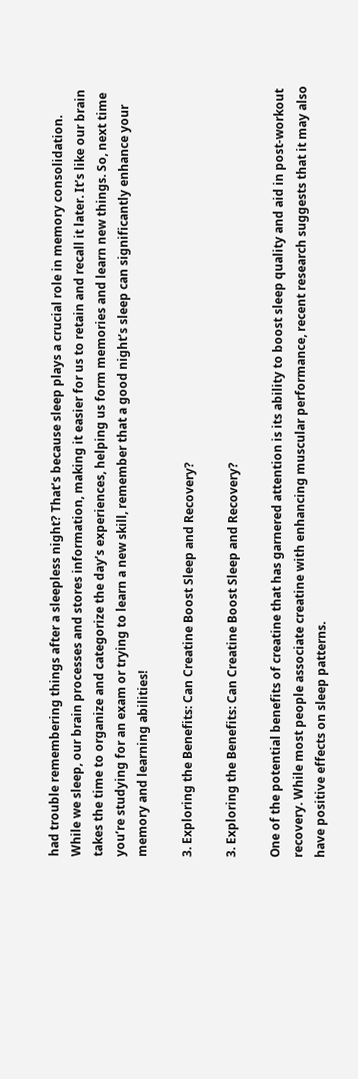had trouble remembering things after a sleepless night? That’s because sleep plays a crucial role in memory consolidation. While we sleep, our brain processes and stores information, making it easier for us to retain and recall it later. It’s like our brain takes the time to organize and categorize the day’s experiences, helping us form memories and learn new things. So, next time you’re studying for an exam or trying to learn a new skill, remember that a good night’s sleep can significantly enhance your memory and learning abilities!

3. Exploring the Benefits: Can Creatine Boost Sleep and Recovery?

3. Exploring the Benefits: Can Creatine Boost Sleep and Recovery?

One of the potential benefits of creatine that has garnered attention is its ability to boost sleep quality and aid in post-workout recovery. While most people associate creatine with enhancing muscular performance, recent research suggests that it may also have positive effects on sleep patterns.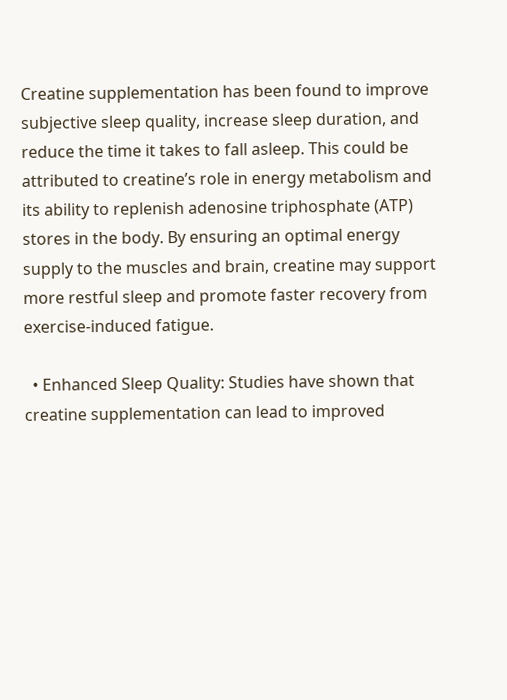Creatine supplementation has been found to improve subjective sleep quality, increase sleep duration, and reduce the time it takes to fall asleep. This could be attributed to creatine’s role in energy metabolism and its ability to replenish adenosine triphosphate (ATP) stores in the body. By ensuring an optimal energy supply to the muscles and brain, creatine may support more restful sleep and promote faster recovery from exercise-induced fatigue.

  • Enhanced Sleep Quality: Studies have shown that creatine supplementation can lead to improved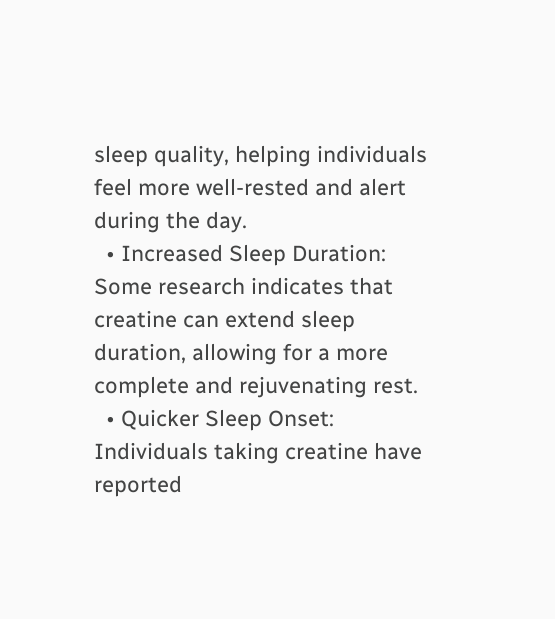sleep quality, helping individuals feel more well-rested and alert during the day.
  • Increased Sleep Duration: Some research indicates that creatine can extend sleep duration, allowing for a more complete and rejuvenating rest.
  • Quicker Sleep Onset: Individuals taking creatine have reported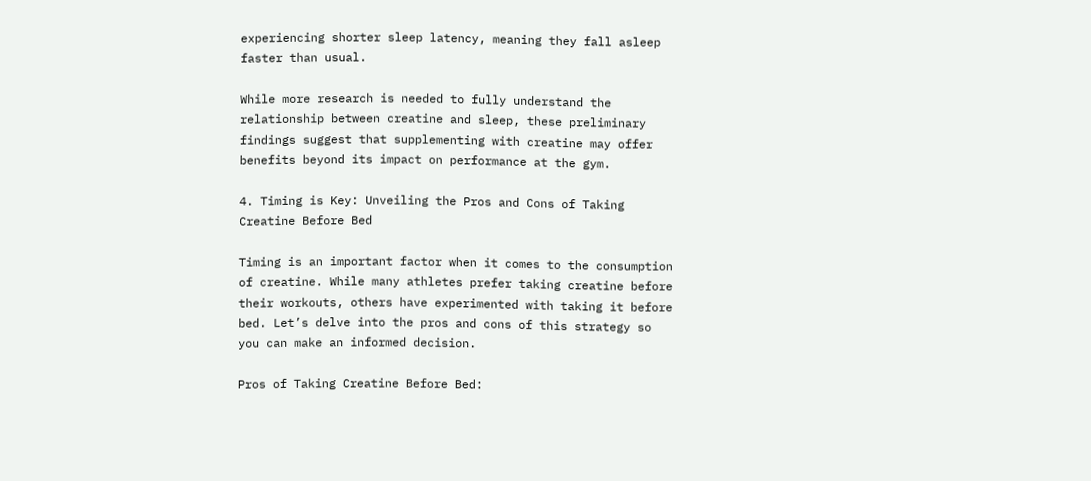experiencing shorter sleep latency, meaning they fall asleep faster than usual.

While more research is needed to fully understand the relationship between creatine and sleep, these preliminary findings suggest that supplementing with creatine may offer benefits beyond its impact on performance at the gym.

4. Timing is Key: Unveiling the Pros and Cons of Taking Creatine Before Bed

Timing is an important factor when it comes to the consumption of creatine. While many athletes prefer taking creatine before their workouts, others have experimented with taking it before bed. Let’s delve into the pros and cons of this strategy so you can make an informed decision.

Pros of Taking Creatine Before Bed: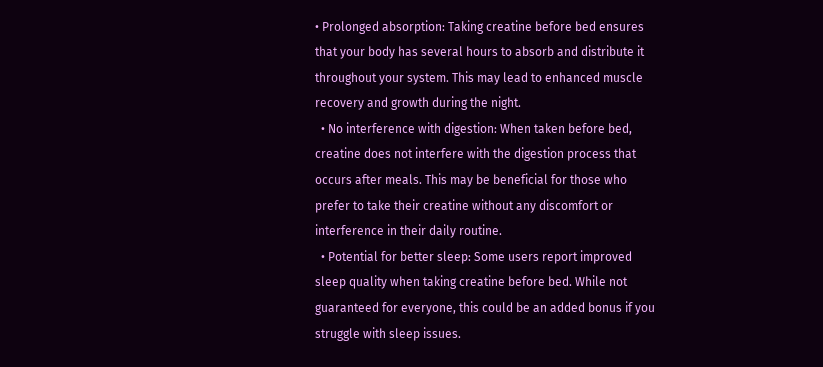• Prolonged absorption: Taking creatine before bed ensures that your body has several hours to absorb and distribute it throughout your system. This may lead to enhanced muscle recovery and growth during the night.
  • No interference with digestion: When taken before bed, creatine does not interfere with the digestion process that occurs after meals. This may be beneficial for those who prefer to take their creatine without any discomfort or interference in their daily routine.
  • Potential for better sleep: Some users report improved sleep quality when taking creatine before bed. While not guaranteed for everyone, this could be an added bonus if you struggle with sleep issues.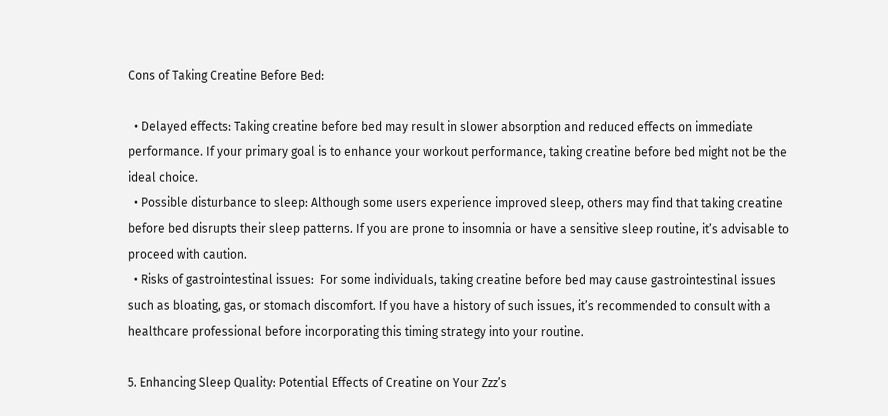Cons of Taking Creatine Before Bed:

  • Delayed effects: Taking creatine before bed may result in slower absorption and reduced effects on immediate performance. If your primary goal is to enhance your workout performance, taking creatine before bed might not be the ideal choice.
  • Possible disturbance to sleep: Although some users experience improved sleep, others may find that taking creatine before bed disrupts their sleep patterns. If you are prone to insomnia or have a sensitive sleep routine, it’s advisable to proceed with caution.
  • Risks of gastrointestinal issues:  For some individuals, taking creatine before bed may cause gastrointestinal issues such as bloating, gas, or stomach discomfort. If you have a history of such issues, it’s recommended to consult with a healthcare professional before incorporating this timing strategy into your routine.

5. Enhancing Sleep Quality: Potential Effects of Creatine on Your Zzz’s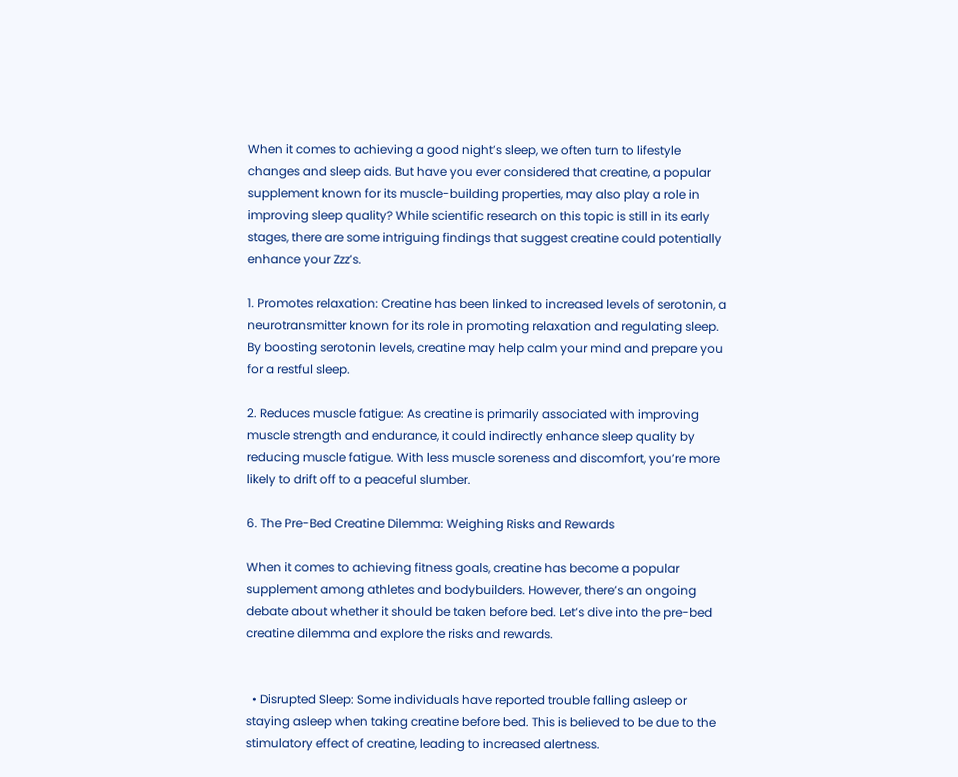When it comes to achieving a good night’s sleep, we often turn to lifestyle changes and sleep aids. But have you ever considered that creatine, a popular supplement known for its muscle-building properties, may also play a role in improving sleep quality? While scientific research on this topic is still in its early stages, there are some intriguing findings that suggest creatine could potentially enhance your Zzz’s.

1. Promotes relaxation: Creatine has been linked to increased levels of serotonin, a neurotransmitter known for its role in promoting relaxation and regulating sleep. By boosting serotonin levels, creatine may help calm your mind and prepare you for a restful sleep.

2. Reduces muscle fatigue: As creatine is primarily associated with improving muscle strength and endurance, it could indirectly enhance sleep quality by reducing muscle fatigue. With less muscle soreness and discomfort, you’re more likely to drift off to a peaceful slumber.

6. The Pre-Bed Creatine Dilemma: Weighing Risks and Rewards

When it comes to achieving fitness goals, creatine has become a popular supplement among athletes and bodybuilders. However, there’s an ongoing debate about whether it should be taken before bed. Let’s dive into the pre-bed creatine dilemma and explore the risks and rewards.


  • Disrupted Sleep: Some individuals have reported trouble falling asleep or staying asleep when taking creatine before bed. This is believed to be due to the stimulatory effect of creatine, leading to increased alertness.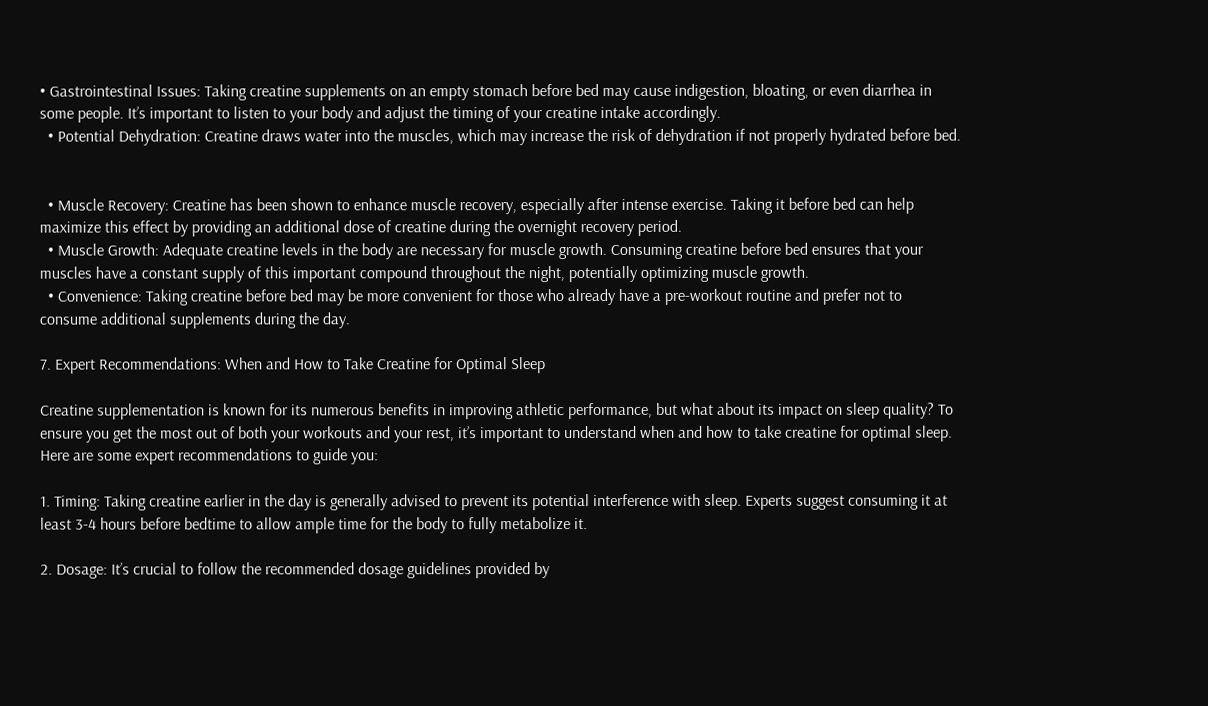• Gastrointestinal Issues: Taking creatine supplements on an empty stomach before bed may cause indigestion, bloating, or even diarrhea in some people. It’s important to listen to your body and adjust the timing of your creatine intake accordingly.
  • Potential Dehydration: Creatine draws water into the muscles, which may increase the risk of dehydration if not properly hydrated before bed.


  • Muscle Recovery: Creatine has been shown to enhance muscle recovery, especially after intense exercise. Taking it before bed can help maximize this effect by providing an additional dose of creatine during the overnight recovery period.
  • Muscle Growth: Adequate creatine levels in the body are necessary for muscle growth. Consuming creatine before bed ensures that your muscles have a constant supply of this important compound throughout the night, potentially optimizing muscle growth.
  • Convenience: Taking creatine before bed may be more convenient for those who already have a pre-workout routine and prefer not to consume additional supplements during the day.

7. Expert Recommendations: When and How to Take Creatine for Optimal Sleep

Creatine supplementation is known for its numerous benefits in improving athletic performance, but what about its impact on sleep quality? To ensure you get the most out of both your workouts and your rest, it’s important to understand when and how to take creatine for optimal sleep. Here are some expert recommendations to guide you:

1. Timing: Taking creatine earlier in the day is generally advised to prevent its potential interference with sleep. Experts suggest consuming it at least 3-4 hours before bedtime to allow ample time for the body to fully metabolize it.

2. Dosage: It’s crucial to follow the recommended dosage guidelines provided by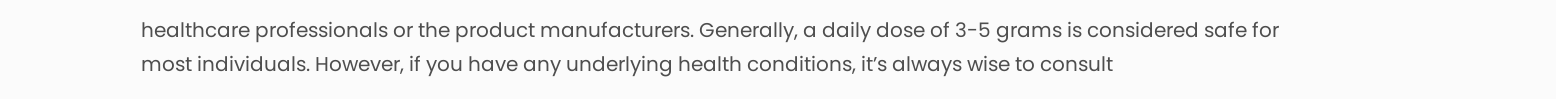healthcare professionals or the product manufacturers. Generally, a daily dose of 3-5 grams is considered safe for most individuals. However, if you have any underlying health conditions, it’s always wise to consult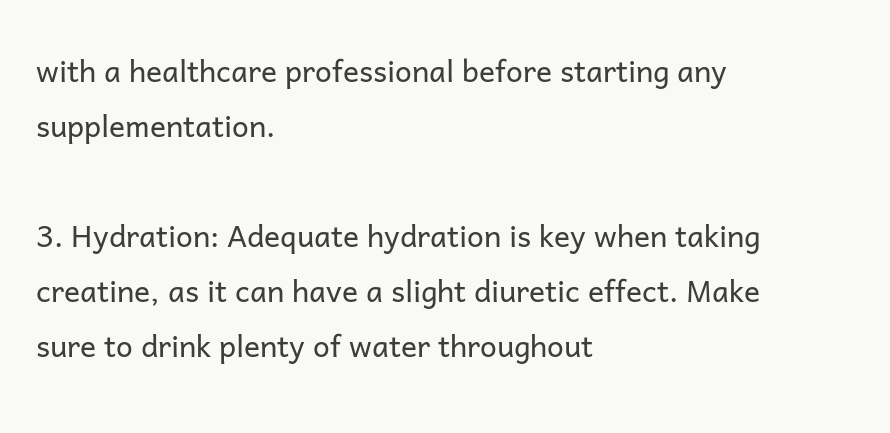with a healthcare professional before starting any supplementation.

3. Hydration: Adequate hydration is key when taking creatine, as it can have a slight diuretic effect. Make sure to drink plenty of water throughout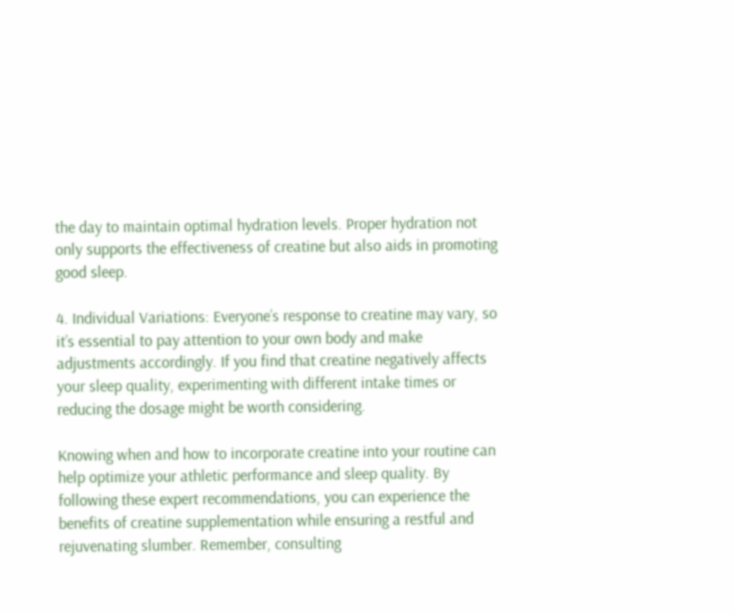the day to maintain optimal hydration levels. Proper hydration not only supports the effectiveness of creatine but also aids in promoting good sleep.

4. Individual Variations: Everyone’s response to creatine may vary, so it’s essential to pay attention to your own body and make adjustments accordingly. If you find that creatine negatively affects your sleep quality, experimenting with different intake times or reducing the dosage might be worth considering.

Knowing when and how to incorporate creatine into your routine can help optimize your athletic performance and sleep quality. By following these expert recommendations, you can experience the benefits of creatine supplementation while ensuring a restful and rejuvenating slumber. Remember, consulting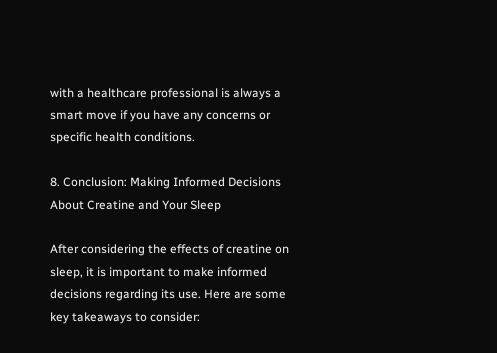with a healthcare professional is always a smart move if you have any concerns or specific health conditions.

8. Conclusion: Making Informed Decisions About Creatine and Your Sleep

After considering the effects of creatine on sleep, it is important to make informed decisions regarding its use. Here are some key takeaways to consider: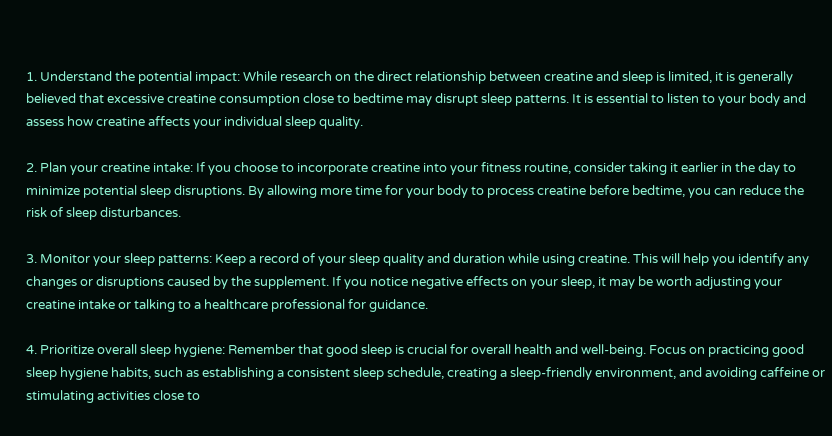1. Understand the potential impact: While research on the direct relationship between creatine and sleep is limited, it is generally believed that excessive creatine consumption close to bedtime may disrupt sleep patterns. It is essential to listen to your body and assess how creatine affects your individual sleep quality.

2. Plan your creatine intake: If you choose to incorporate creatine into your fitness routine, consider taking it earlier in the day to minimize potential sleep disruptions. By allowing more time for your body to process creatine before bedtime, you can reduce the risk of sleep disturbances.

3. Monitor your sleep patterns: Keep a record of your sleep quality and duration while using creatine. This will help you identify any changes or disruptions caused by the supplement. If you notice negative effects on your sleep, it may be worth adjusting your creatine intake or talking to a healthcare professional for guidance.

4. Prioritize overall sleep hygiene: Remember that good sleep is crucial for overall health and well-being. Focus on practicing good sleep hygiene habits, such as establishing a consistent sleep schedule, creating a sleep-friendly environment, and avoiding caffeine or stimulating activities close to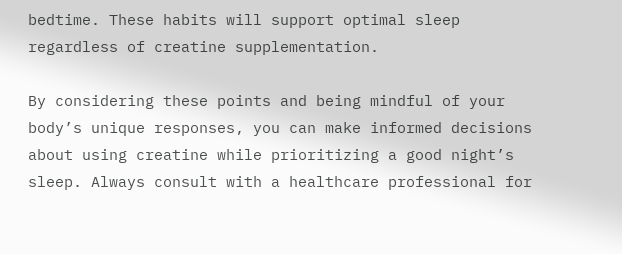bedtime. These habits will support optimal sleep regardless of creatine supplementation.

By considering these points and being mindful of your body’s unique responses, you can make informed decisions about using creatine while prioritizing a good night’s sleep. Always consult with a healthcare professional for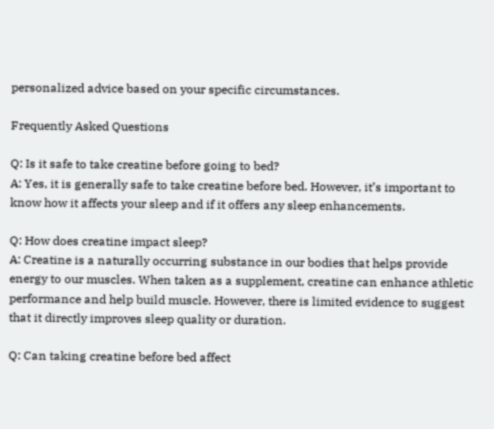personalized advice based on your specific circumstances.

Frequently Asked Questions

Q: Is it safe to take creatine before going to bed?
A: Yes, it is generally safe to take creatine before bed. However, it’s important to know how it affects your sleep and if it offers any sleep enhancements.

Q: How does creatine impact sleep?
A: Creatine is a naturally occurring substance in our bodies that helps provide energy to our muscles. When taken as a supplement, creatine can enhance athletic performance and help build muscle. However, there is limited evidence to suggest that it directly improves sleep quality or duration.

Q: Can taking creatine before bed affect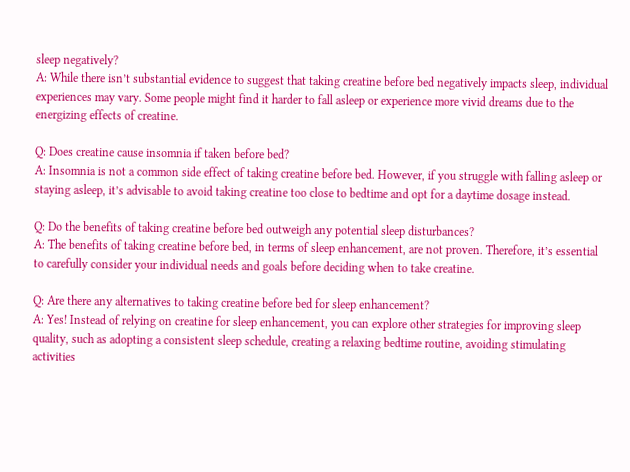sleep negatively?
A: While there isn’t substantial evidence to suggest that taking creatine before bed negatively impacts sleep, individual experiences may vary. Some people might find it harder to fall asleep or experience more vivid dreams due to the energizing effects of creatine.

Q: Does creatine cause insomnia if taken before bed?
A: Insomnia is not a common side effect of taking creatine before bed. However, if you struggle with falling asleep or staying asleep, it’s advisable to avoid taking creatine too close to bedtime and opt for a daytime dosage instead.

Q: Do the benefits of taking creatine before bed outweigh any potential sleep disturbances?
A: The benefits of taking creatine before bed, in terms of sleep enhancement, are not proven. Therefore, it’s essential to carefully consider your individual needs and goals before deciding when to take creatine.

Q: Are there any alternatives to taking creatine before bed for sleep enhancement?
A: Yes! Instead of relying on creatine for sleep enhancement, you can explore other strategies for improving sleep quality, such as adopting a consistent sleep schedule, creating a relaxing bedtime routine, avoiding stimulating activities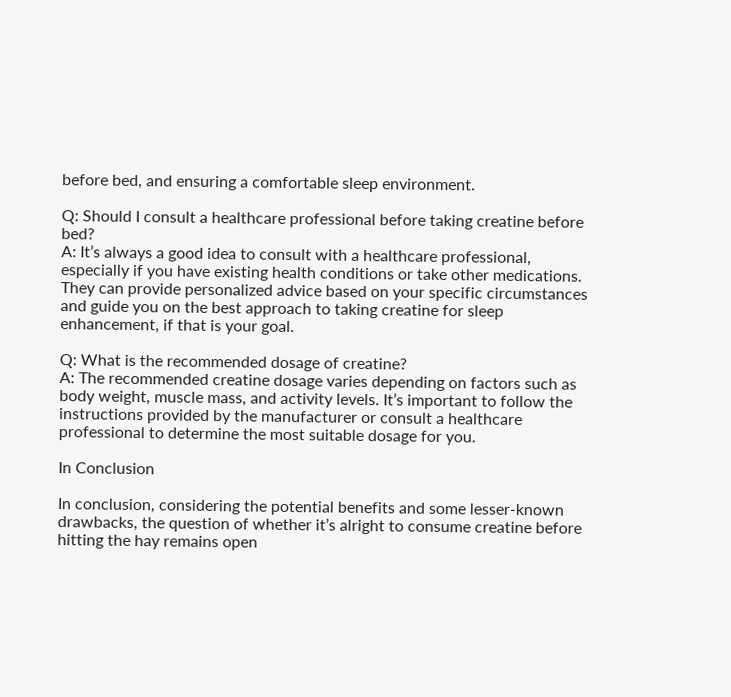before bed, and ensuring a comfortable sleep environment.

Q: Should I consult a healthcare professional before taking creatine before bed?
A: It’s always a good idea to consult with a healthcare professional, especially if you have existing health conditions or take other medications. They can provide personalized advice based on your specific circumstances and guide you on the best approach to taking creatine for sleep enhancement, if that is your goal.

Q: What is the recommended dosage of creatine?
A: The recommended creatine dosage varies depending on factors such as body weight, muscle mass, and activity levels. It’s important to follow the instructions provided by the manufacturer or consult a healthcare professional to determine the most suitable dosage for you.

In Conclusion

In conclusion, considering the potential benefits and some lesser-known drawbacks, the question of whether it’s alright to consume creatine before hitting the hay remains open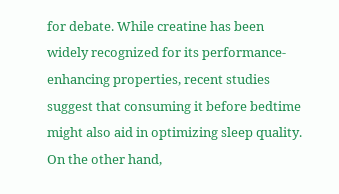for debate. While creatine has been widely recognized for its performance-enhancing properties, recent studies suggest that consuming it before bedtime might also aid in optimizing sleep quality. On the other hand,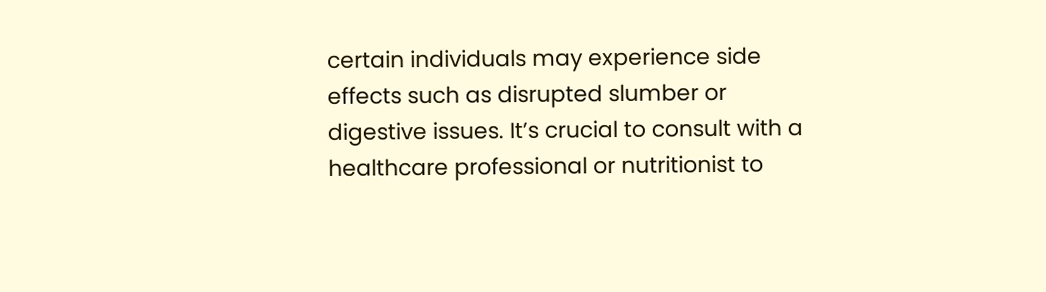certain individuals may experience side effects such as disrupted slumber or digestive issues. It’s crucial to consult with a healthcare professional or nutritionist to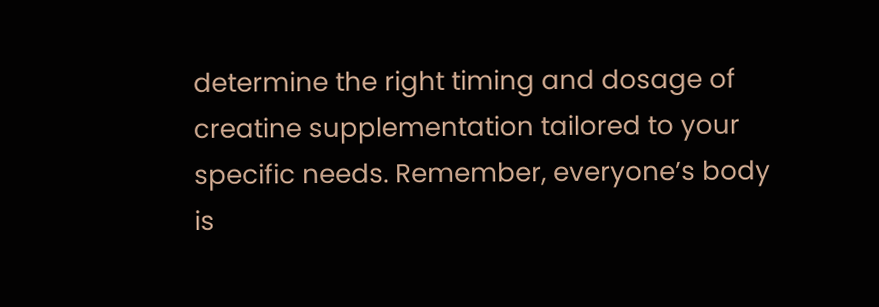determine the right timing and dosage of creatine supplementation tailored to your specific needs. Remember, everyone’s body is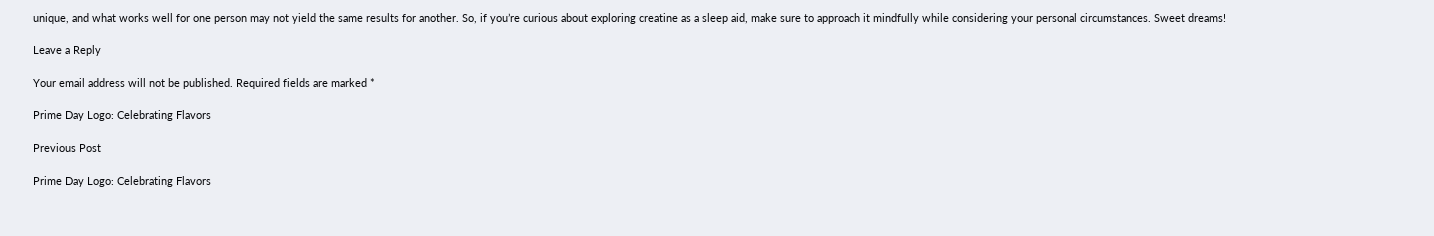unique, and what works well for one person may not yield the same results for another. So, if you’re curious about exploring creatine as a sleep aid, make sure to approach it mindfully while considering your personal circumstances. Sweet dreams!

Leave a Reply

Your email address will not be published. Required fields are marked *

Prime Day Logo: Celebrating Flavors

Previous Post

Prime Day Logo: Celebrating Flavors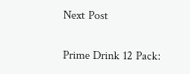Next Post

Prime Drink 12 Pack: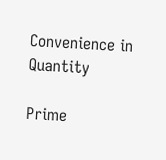Convenience in Quantity

Prime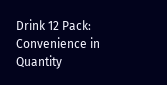Drink 12 Pack: Convenience in Quantity